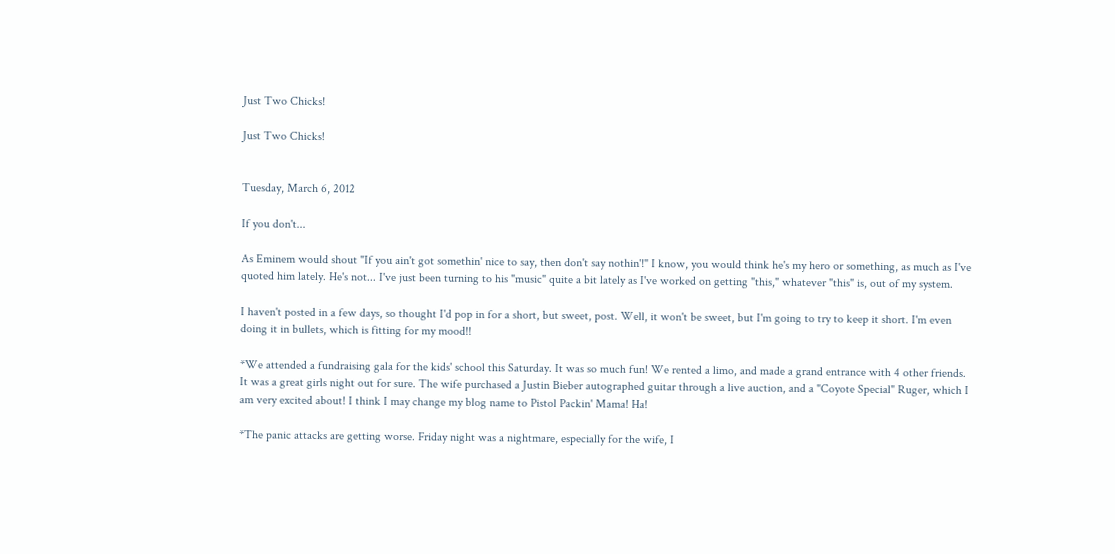Just Two Chicks!

Just Two Chicks!


Tuesday, March 6, 2012

If you don't...

As Eminem would shout "If you ain't got somethin' nice to say, then don't say nothin'!" I know, you would think he's my hero or something, as much as I've quoted him lately. He's not... I've just been turning to his "music" quite a bit lately as I've worked on getting "this," whatever "this" is, out of my system.

I haven't posted in a few days, so thought I'd pop in for a short, but sweet, post. Well, it won't be sweet, but I'm going to try to keep it short. I'm even doing it in bullets, which is fitting for my mood!!

*We attended a fundraising gala for the kids' school this Saturday. It was so much fun! We rented a limo, and made a grand entrance with 4 other friends. It was a great girls night out for sure. The wife purchased a Justin Bieber autographed guitar through a live auction, and a "Coyote Special" Ruger, which I am very excited about! I think I may change my blog name to Pistol Packin' Mama! Ha!

*The panic attacks are getting worse. Friday night was a nightmare, especially for the wife, I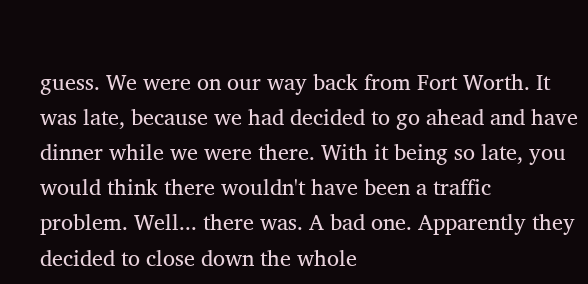guess. We were on our way back from Fort Worth. It was late, because we had decided to go ahead and have dinner while we were there. With it being so late, you would think there wouldn't have been a traffic problem. Well... there was. A bad one. Apparently they decided to close down the whole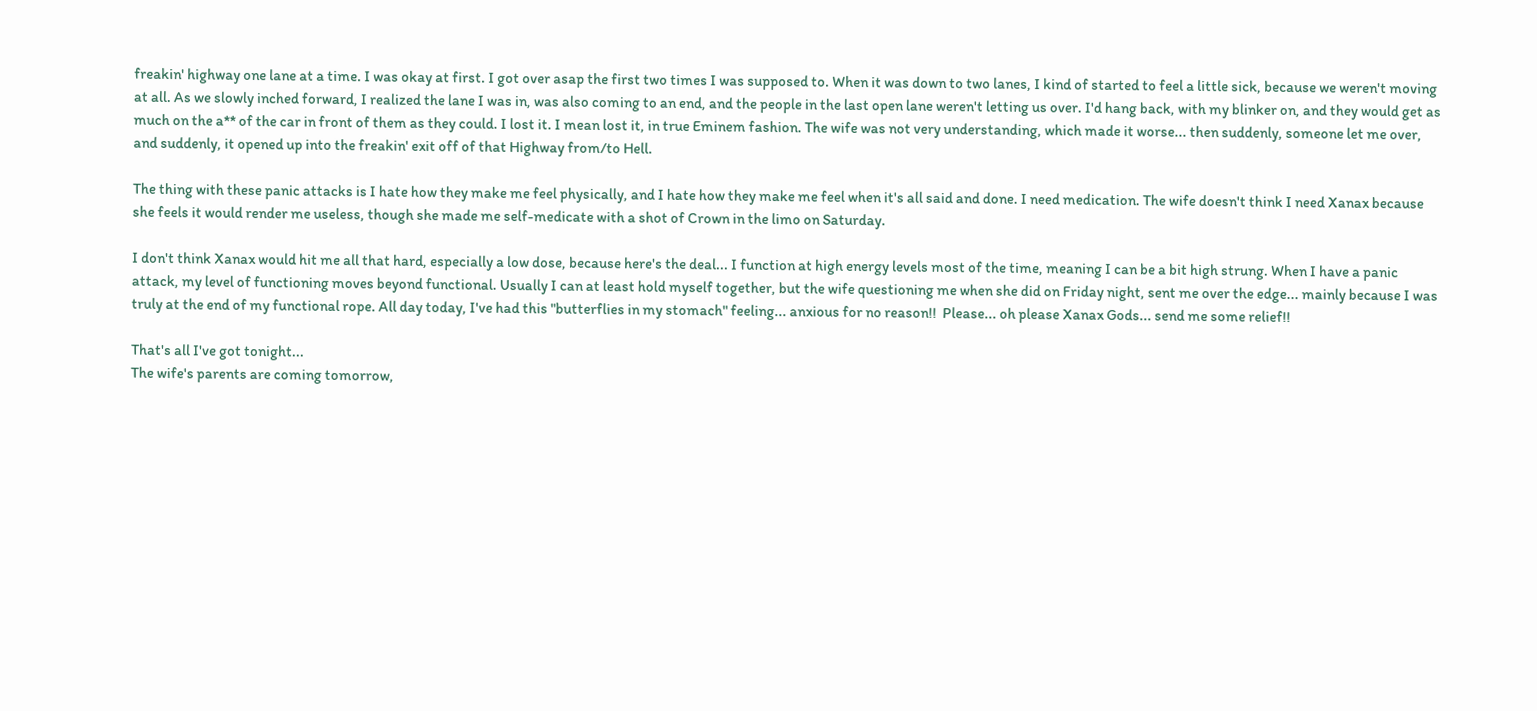freakin' highway one lane at a time. I was okay at first. I got over asap the first two times I was supposed to. When it was down to two lanes, I kind of started to feel a little sick, because we weren't moving at all. As we slowly inched forward, I realized the lane I was in, was also coming to an end, and the people in the last open lane weren't letting us over. I'd hang back, with my blinker on, and they would get as much on the a** of the car in front of them as they could. I lost it. I mean lost it, in true Eminem fashion. The wife was not very understanding, which made it worse... then suddenly, someone let me over, and suddenly, it opened up into the freakin' exit off of that Highway from/to Hell.

The thing with these panic attacks is I hate how they make me feel physically, and I hate how they make me feel when it's all said and done. I need medication. The wife doesn't think I need Xanax because she feels it would render me useless, though she made me self-medicate with a shot of Crown in the limo on Saturday.

I don't think Xanax would hit me all that hard, especially a low dose, because here's the deal... I function at high energy levels most of the time, meaning I can be a bit high strung. When I have a panic attack, my level of functioning moves beyond functional. Usually I can at least hold myself together, but the wife questioning me when she did on Friday night, sent me over the edge... mainly because I was truly at the end of my functional rope. All day today, I've had this "butterflies in my stomach" feeling... anxious for no reason!!  Please... oh please Xanax Gods... send me some relief!!

That's all I've got tonight...
The wife's parents are coming tomorrow,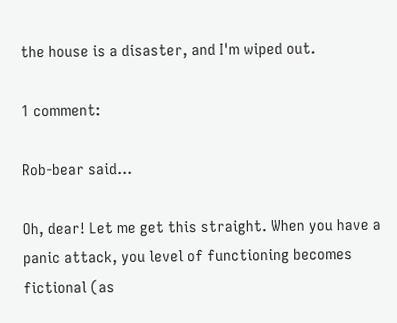the house is a disaster, and I'm wiped out.

1 comment:

Rob-bear said...

Oh, dear! Let me get this straight. When you have a panic attack, you level of functioning becomes fictional (as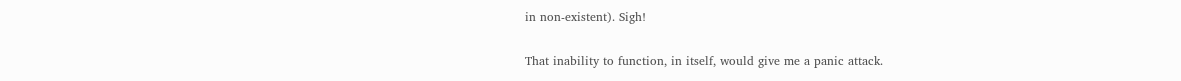in non-existent). Sigh!

That inability to function, in itself, would give me a panic attack.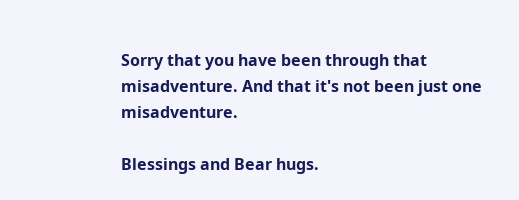Sorry that you have been through that misadventure. And that it's not been just one misadventure.

Blessings and Bear hugs.